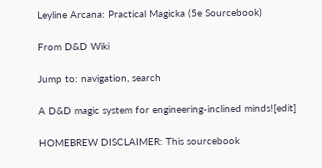Leyline Arcana: Practical Magicka (5e Sourcebook)

From D&D Wiki

Jump to: navigation, search

A D&D magic system for engineering-inclined minds![edit]

HOMEBREW DISCLAIMER: This sourcebook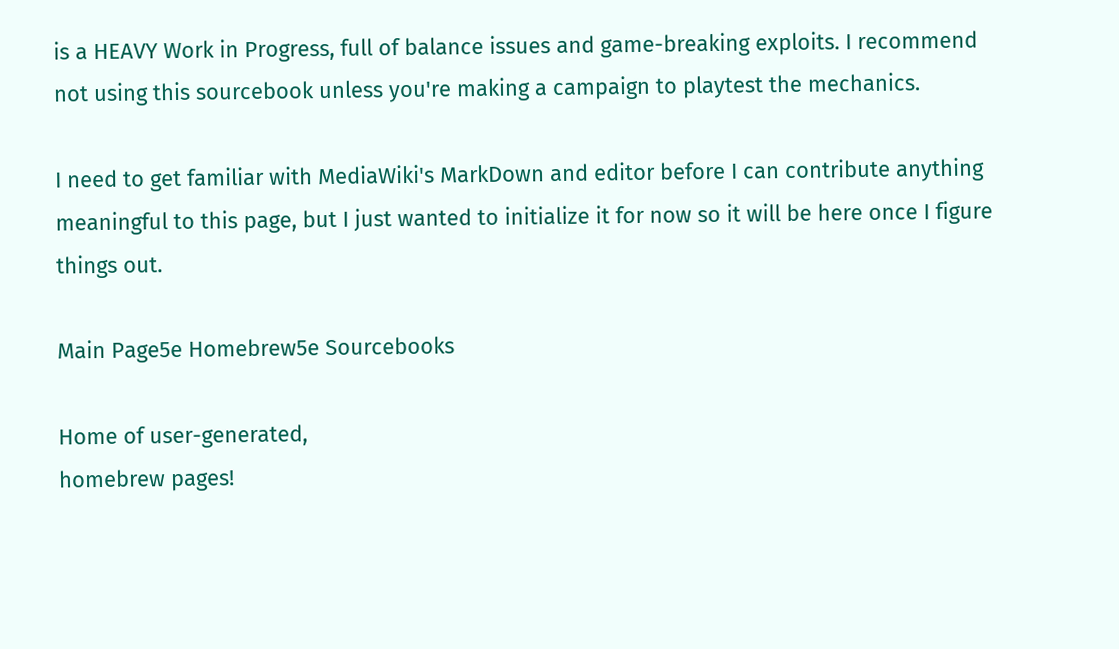is a HEAVY Work in Progress, full of balance issues and game-breaking exploits. I recommend not using this sourcebook unless you're making a campaign to playtest the mechanics.

I need to get familiar with MediaWiki's MarkDown and editor before I can contribute anything meaningful to this page, but I just wanted to initialize it for now so it will be here once I figure things out.

Main Page5e Homebrew5e Sourcebooks

Home of user-generated,
homebrew pages!